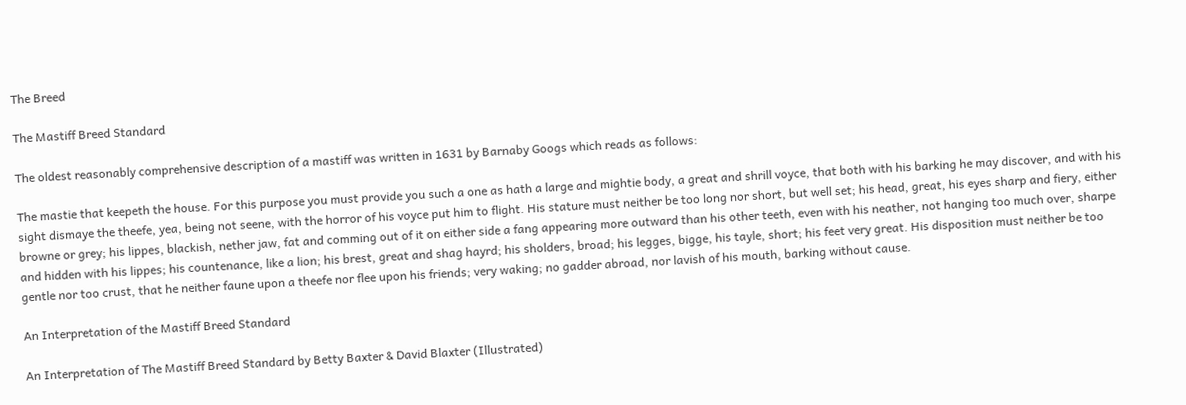The Breed

The Mastiff Breed Standard

The oldest reasonably comprehensive description of a mastiff was written in 1631 by Barnaby Googs which reads as follows:

The mastie that keepeth the house. For this purpose you must provide you such a one as hath a large and mightie body, a great and shrill voyce, that both with his barking he may discover, and with his sight dismaye the theefe, yea, being not seene, with the horror of his voyce put him to flight. His stature must neither be too long nor short, but well set; his head, great, his eyes sharp and fiery, either browne or grey; his lippes, blackish, nether jaw, fat and comming out of it on either side a fang appearing more outward than his other teeth, even with his neather, not hanging too much over, sharpe and hidden with his lippes; his countenance, like a lion; his brest, great and shag hayrd; his sholders, broad; his legges, bigge, his tayle, short; his feet very great. His disposition must neither be too gentle nor too crust, that he neither faune upon a theefe nor flee upon his friends; very waking; no gadder abroad, nor lavish of his mouth, barking without cause.

An Interpretation of the Mastiff Breed Standard

An Interpretation of The Mastiff Breed Standard by Betty Baxter & David Blaxter (Illustrated)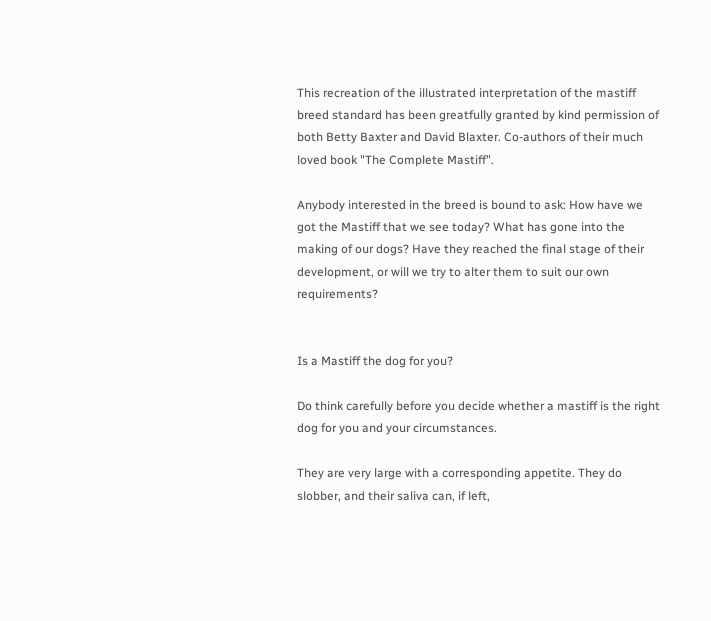This recreation of the illustrated interpretation of the mastiff breed standard has been greatfully granted by kind permission of both Betty Baxter and David Blaxter. Co-authors of their much loved book "The Complete Mastiff".

Anybody interested in the breed is bound to ask: How have we got the Mastiff that we see today? What has gone into the making of our dogs? Have they reached the final stage of their development, or will we try to alter them to suit our own requirements?


Is a Mastiff the dog for you?

Do think carefully before you decide whether a mastiff is the right dog for you and your circumstances.

They are very large with a corresponding appetite. They do slobber, and their saliva can, if left,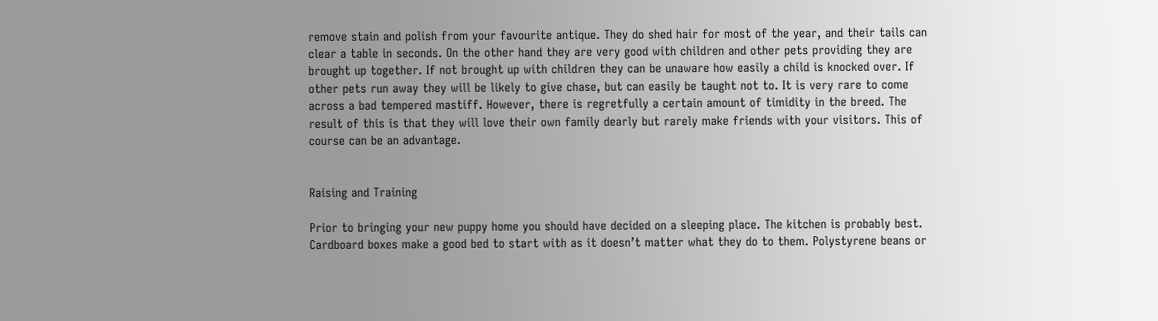remove stain and polish from your favourite antique. They do shed hair for most of the year, and their tails can clear a table in seconds. On the other hand they are very good with children and other pets providing they are brought up together. If not brought up with children they can be unaware how easily a child is knocked over. If other pets run away they will be likely to give chase, but can easily be taught not to. It is very rare to come across a bad tempered mastiff. However, there is regretfully a certain amount of timidity in the breed. The result of this is that they will love their own family dearly but rarely make friends with your visitors. This of course can be an advantage.


Raising and Training

Prior to bringing your new puppy home you should have decided on a sleeping place. The kitchen is probably best. Cardboard boxes make a good bed to start with as it doesn’t matter what they do to them. Polystyrene beans or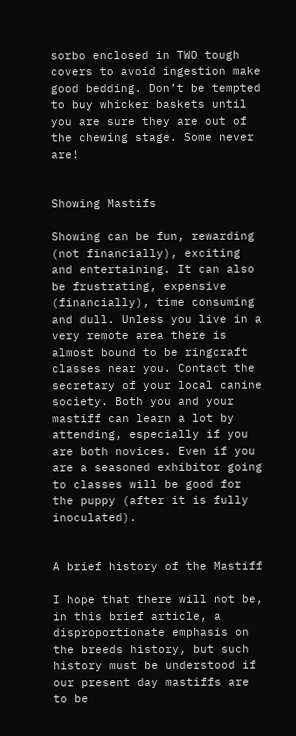sorbo enclosed in TWO tough covers to avoid ingestion make good bedding. Don’t be tempted to buy whicker baskets until you are sure they are out of the chewing stage. Some never are!


Showing Mastifs

Showing can be fun, rewarding (not financially), exciting and entertaining. It can also be frustrating, expensive (financially), time consuming and dull. Unless you live in a very remote area there is almost bound to be ringcraft classes near you. Contact the secretary of your local canine society. Both you and your mastiff can learn a lot by attending, especially if you are both novices. Even if you are a seasoned exhibitor going to classes will be good for the puppy (after it is fully inoculated).


A brief history of the Mastiff

I hope that there will not be, in this brief article, a disproportionate emphasis on the breeds history, but such history must be understood if our present day mastiffs are to be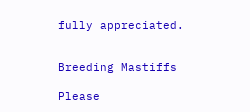fully appreciated.


Breeding Mastiffs

Please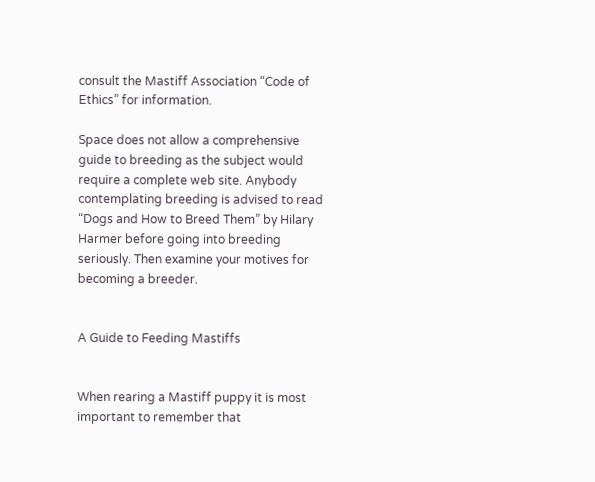consult the Mastiff Association “Code of Ethics” for information.

Space does not allow a comprehensive guide to breeding as the subject would require a complete web site. Anybody contemplating breeding is advised to read “Dogs and How to Breed Them” by Hilary Harmer before going into breeding seriously. Then examine your motives for becoming a breeder.


A Guide to Feeding Mastiffs


When rearing a Mastiff puppy it is most important to remember that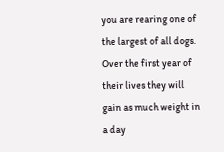you are rearing one of the largest of all dogs. Over the first year of their lives they will gain as much weight in a day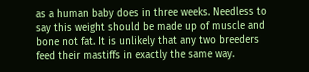as a human baby does in three weeks. Needless to say this weight should be made up of muscle and bone not fat. It is unlikely that any two breeders feed their mastiffs in exactly the same way.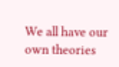We all have our own theories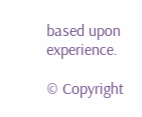based upon experience.

© Copyright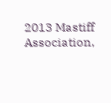2013 Mastiff Association,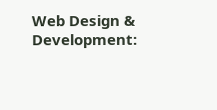Web Design & Development: